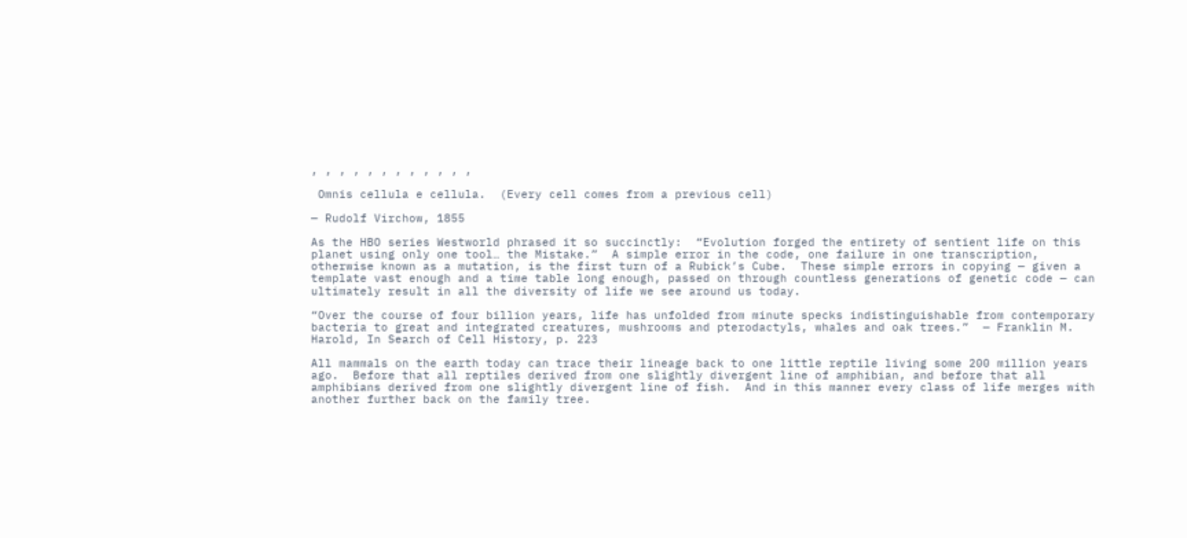, , , , , , , , , , , ,

 Omnis cellula e cellula.  (Every cell comes from a previous cell)

— Rudolf Virchow, 1855

As the HBO series Westworld phrased it so succinctly:  “Evolution forged the entirety of sentient life on this planet using only one tool… the Mistake.”  A simple error in the code, one failure in one transcription, otherwise known as a mutation, is the first turn of a Rubick’s Cube.  These simple errors in copying — given a template vast enough and a time table long enough, passed on through countless generations of genetic code — can ultimately result in all the diversity of life we see around us today.

“Over the course of four billion years, life has unfolded from minute specks indistinguishable from contemporary bacteria to great and integrated creatures, mushrooms and pterodactyls, whales and oak trees.”  — Franklin M. Harold, In Search of Cell History, p. 223

All mammals on the earth today can trace their lineage back to one little reptile living some 200 million years ago.  Before that all reptiles derived from one slightly divergent line of amphibian, and before that all amphibians derived from one slightly divergent line of fish.  And in this manner every class of life merges with another further back on the family tree.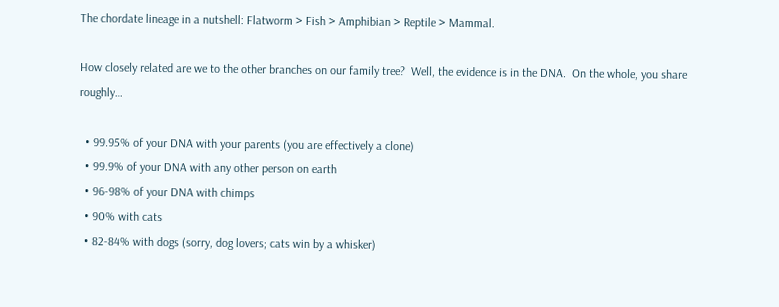The chordate lineage in a nutshell: Flatworm > Fish > Amphibian > Reptile > Mammal.

How closely related are we to the other branches on our family tree?  Well, the evidence is in the DNA.  On the whole, you share roughly…

  • 99.95% of your DNA with your parents (you are effectively a clone)
  • 99.9% of your DNA with any other person on earth
  • 96-98% of your DNA with chimps
  • 90% with cats
  • 82-84% with dogs (sorry, dog lovers; cats win by a whisker)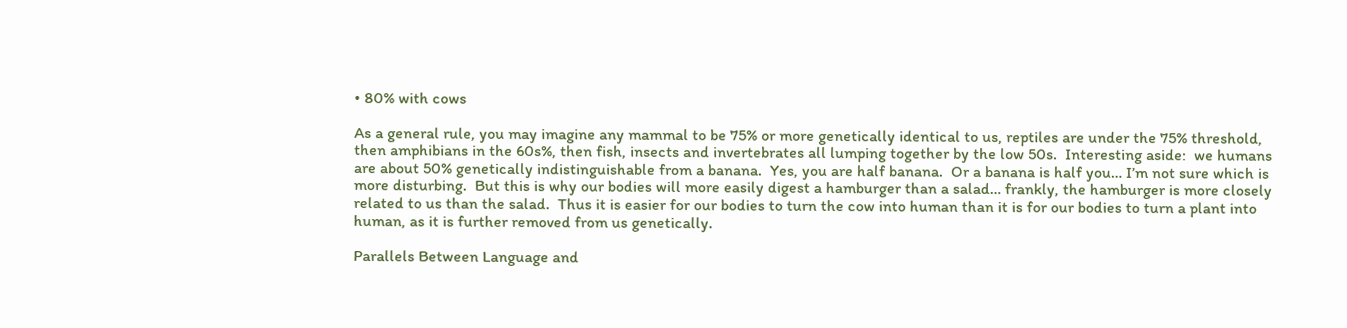• 80% with cows

As a general rule, you may imagine any mammal to be 75% or more genetically identical to us, reptiles are under the 75% threshold, then amphibians in the 60s%, then fish, insects and invertebrates all lumping together by the low 50s.  Interesting aside:  we humans are about 50% genetically indistinguishable from a banana.  Yes, you are half banana.  Or a banana is half you… I’m not sure which is more disturbing.  But this is why our bodies will more easily digest a hamburger than a salad… frankly, the hamburger is more closely related to us than the salad.  Thus it is easier for our bodies to turn the cow into human than it is for our bodies to turn a plant into human, as it is further removed from us genetically.

Parallels Between Language and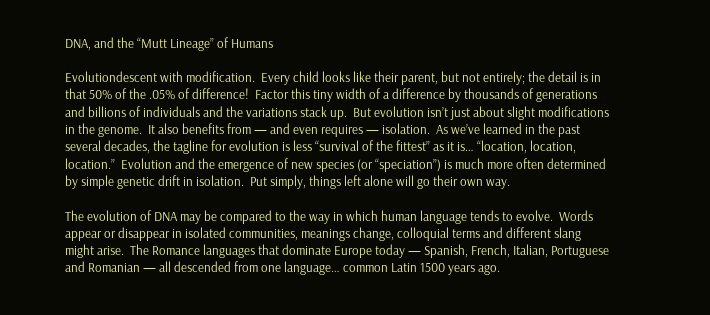DNA, and the “Mutt Lineage” of Humans

Evolutiondescent with modification.  Every child looks like their parent, but not entirely; the detail is in that 50% of the .05% of difference!  Factor this tiny width of a difference by thousands of generations and billions of individuals and the variations stack up.  But evolution isn’t just about slight modifications in the genome.  It also benefits from — and even requires — isolation.  As we’ve learned in the past several decades, the tagline for evolution is less “survival of the fittest” as it is… “location, location, location.”  Evolution and the emergence of new species (or “speciation”) is much more often determined by simple genetic drift in isolation.  Put simply, things left alone will go their own way.

The evolution of DNA may be compared to the way in which human language tends to evolve.  Words appear or disappear in isolated communities, meanings change, colloquial terms and different slang might arise.  The Romance languages that dominate Europe today — Spanish, French, Italian, Portuguese and Romanian — all descended from one language… common Latin 1500 years ago.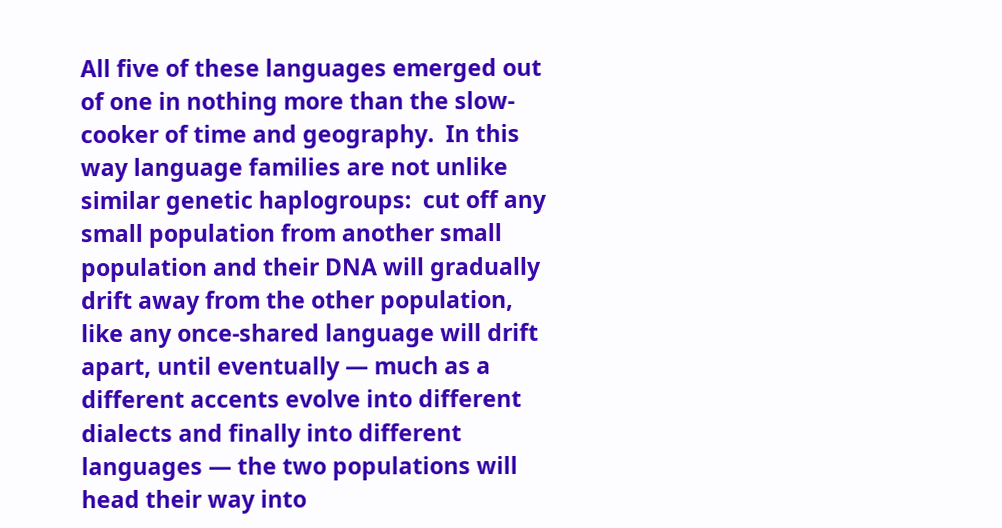All five of these languages emerged out of one in nothing more than the slow-cooker of time and geography.  In this way language families are not unlike similar genetic haplogroups:  cut off any small population from another small population and their DNA will gradually drift away from the other population, like any once-shared language will drift apart, until eventually — much as a different accents evolve into different dialects and finally into different languages — the two populations will head their way into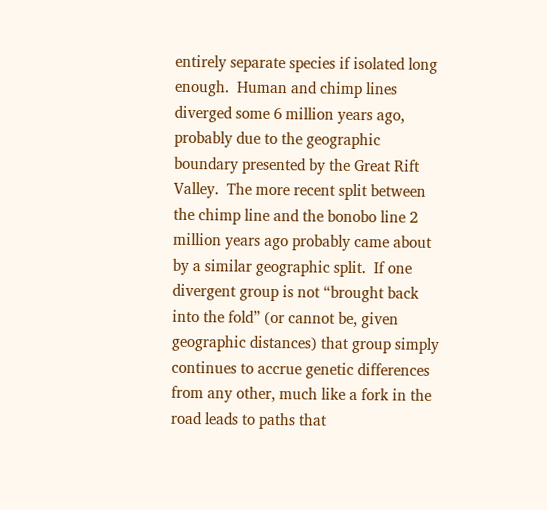entirely separate species if isolated long enough.  Human and chimp lines diverged some 6 million years ago, probably due to the geographic boundary presented by the Great Rift Valley.  The more recent split between the chimp line and the bonobo line 2 million years ago probably came about by a similar geographic split.  If one divergent group is not “brought back into the fold” (or cannot be, given geographic distances) that group simply continues to accrue genetic differences from any other, much like a fork in the road leads to paths that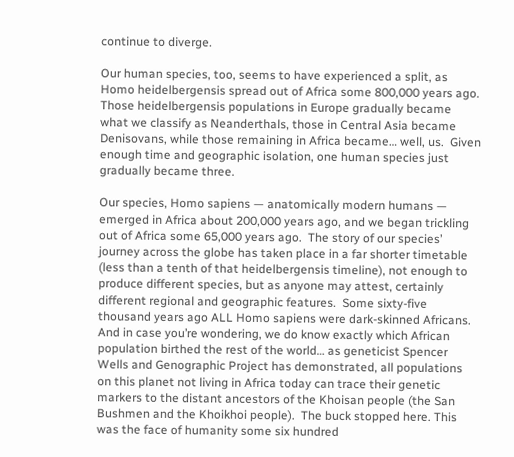continue to diverge.

Our human species, too, seems to have experienced a split, as Homo heidelbergensis spread out of Africa some 800,000 years ago.  Those heidelbergensis populations in Europe gradually became what we classify as Neanderthals, those in Central Asia became Denisovans, while those remaining in Africa became… well, us.  Given enough time and geographic isolation, one human species just gradually became three.

Our species, Homo sapiens — anatomically modern humans — emerged in Africa about 200,000 years ago, and we began trickling out of Africa some 65,000 years ago.  The story of our species’ journey across the globe has taken place in a far shorter timetable (less than a tenth of that heidelbergensis timeline), not enough to produce different species, but as anyone may attest, certainly different regional and geographic features.  Some sixty-five thousand years ago ALL Homo sapiens were dark-skinned Africans.  And in case you’re wondering, we do know exactly which African population birthed the rest of the world… as geneticist Spencer Wells and Genographic Project has demonstrated, all populations on this planet not living in Africa today can trace their genetic markers to the distant ancestors of the Khoisan people (the San Bushmen and the Khoikhoi people).  The buck stopped here. This was the face of humanity some six hundred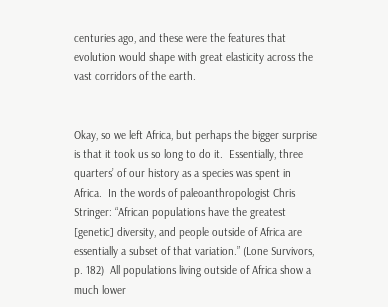centuries ago, and these were the features that evolution would shape with great elasticity across the vast corridors of the earth.


Okay, so we left Africa, but perhaps the bigger surprise is that it took us so long to do it.  Essentially, three quarters’ of our history as a species was spent in Africa.  In the words of paleoanthropologist Chris Stringer: “African populations have the greatest [genetic] diversity, and people outside of Africa are essentially a subset of that variation.” (Lone Survivors, p. 182)  All populations living outside of Africa show a much lower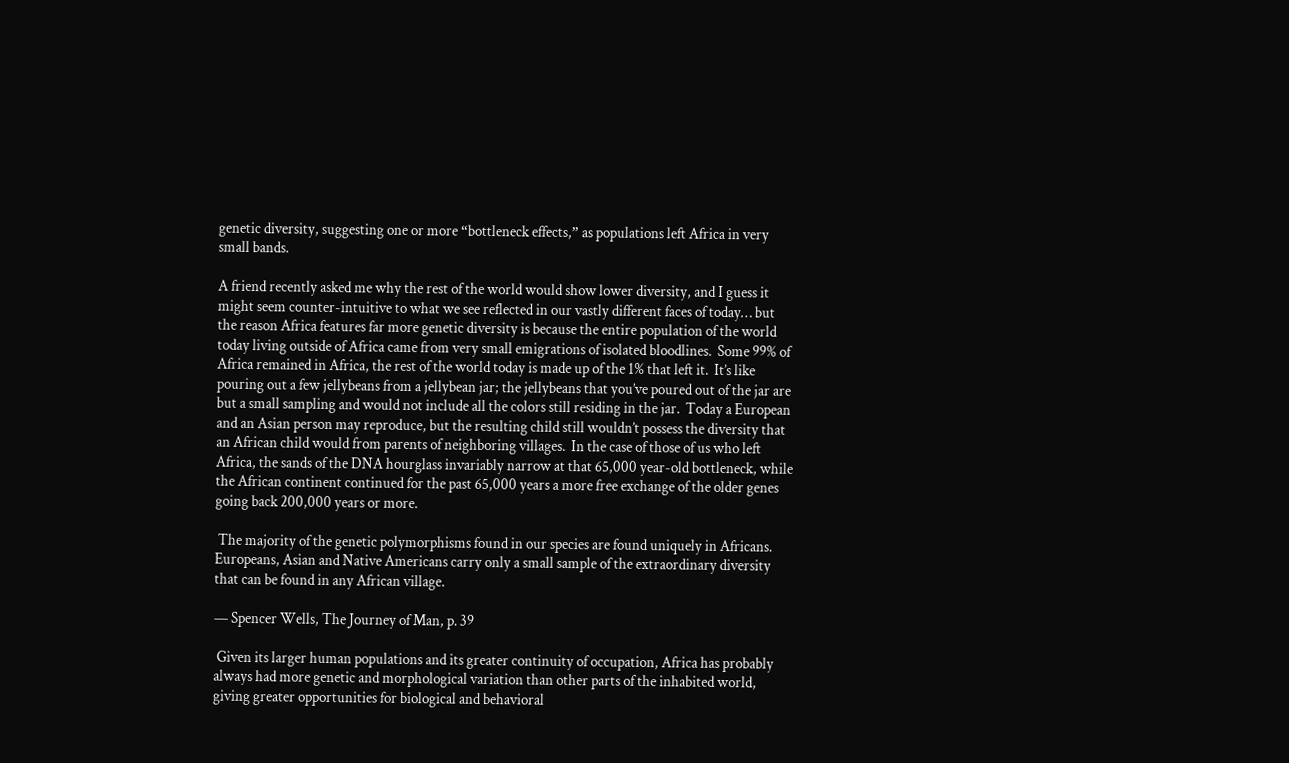genetic diversity, suggesting one or more “bottleneck effects,” as populations left Africa in very small bands.

A friend recently asked me why the rest of the world would show lower diversity, and I guess it might seem counter-intuitive to what we see reflected in our vastly different faces of today… but the reason Africa features far more genetic diversity is because the entire population of the world today living outside of Africa came from very small emigrations of isolated bloodlines.  Some 99% of Africa remained in Africa, the rest of the world today is made up of the 1% that left it.  It’s like pouring out a few jellybeans from a jellybean jar; the jellybeans that you’ve poured out of the jar are but a small sampling and would not include all the colors still residing in the jar.  Today a European and an Asian person may reproduce, but the resulting child still wouldn’t possess the diversity that an African child would from parents of neighboring villages.  In the case of those of us who left Africa, the sands of the DNA hourglass invariably narrow at that 65,000 year-old bottleneck, while the African continent continued for the past 65,000 years a more free exchange of the older genes going back 200,000 years or more.

 The majority of the genetic polymorphisms found in our species are found uniquely in Africans.  Europeans, Asian and Native Americans carry only a small sample of the extraordinary diversity that can be found in any African village.

— Spencer Wells, The Journey of Man, p. 39

 Given its larger human populations and its greater continuity of occupation, Africa has probably always had more genetic and morphological variation than other parts of the inhabited world, giving greater opportunities for biological and behavioral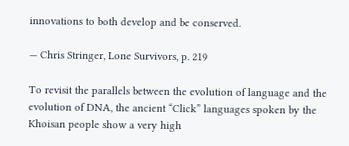innovations to both develop and be conserved.

— Chris Stringer, Lone Survivors, p. 219

To revisit the parallels between the evolution of language and the evolution of DNA, the ancient “Click” languages spoken by the Khoisan people show a very high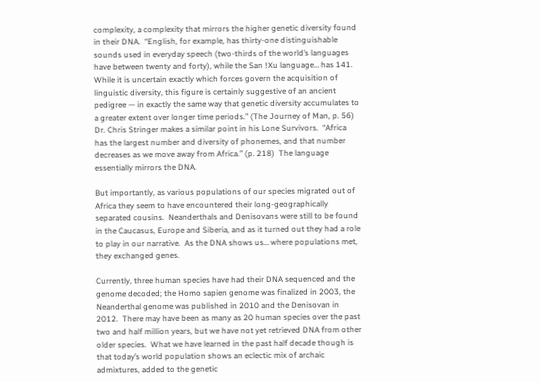complexity, a complexity that mirrors the higher genetic diversity found in their DNA.  “English, for example, has thirty-one distinguishable sounds used in everyday speech (two-thirds of the world’s languages have between twenty and forty), while the San !Xu language… has 141.  While it is uncertain exactly which forces govern the acquisition of linguistic diversity, this figure is certainly suggestive of an ancient pedigree — in exactly the same way that genetic diversity accumulates to a greater extent over longer time periods.” (The Journey of Man, p. 56)  Dr. Chris Stringer makes a similar point in his Lone Survivors.  “Africa has the largest number and diversity of phonemes, and that number decreases as we move away from Africa.” (p. 218)  The language essentially mirrors the DNA.

But importantly, as various populations of our species migrated out of Africa they seem to have encountered their long-geographically separated cousins.  Neanderthals and Denisovans were still to be found in the Caucasus, Europe and Siberia, and as it turned out they had a role to play in our narrative.  As the DNA shows us… where populations met, they exchanged genes.

Currently, three human species have had their DNA sequenced and the genome decoded; the Homo sapien genome was finalized in 2003, the Neanderthal genome was published in 2010 and the Denisovan in 2012.  There may have been as many as 20 human species over the past two and half million years, but we have not yet retrieved DNA from other older species.  What we have learned in the past half decade though is that today’s world population shows an eclectic mix of archaic admixtures, added to the genetic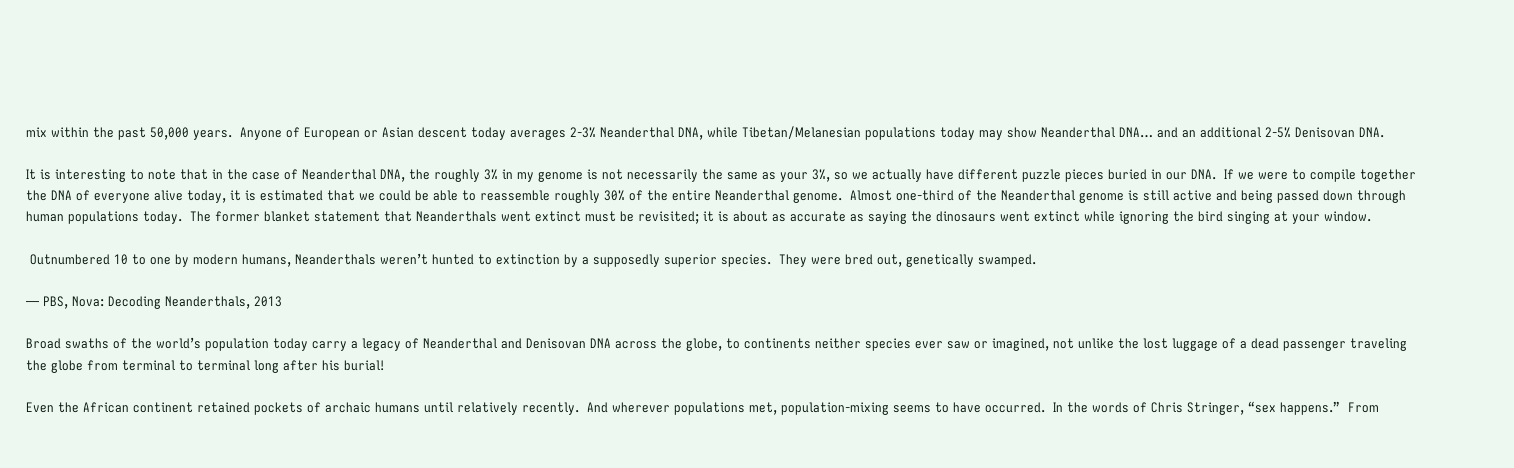mix within the past 50,000 years.  Anyone of European or Asian descent today averages 2-3% Neanderthal DNA, while Tibetan/Melanesian populations today may show Neanderthal DNA… and an additional 2-5% Denisovan DNA.

It is interesting to note that in the case of Neanderthal DNA, the roughly 3% in my genome is not necessarily the same as your 3%, so we actually have different puzzle pieces buried in our DNA.  If we were to compile together the DNA of everyone alive today, it is estimated that we could be able to reassemble roughly 30% of the entire Neanderthal genome.  Almost one-third of the Neanderthal genome is still active and being passed down through human populations today.  The former blanket statement that Neanderthals went extinct must be revisited; it is about as accurate as saying the dinosaurs went extinct while ignoring the bird singing at your window.

 Outnumbered 10 to one by modern humans, Neanderthals weren’t hunted to extinction by a supposedly superior species.  They were bred out, genetically swamped.

— PBS, Nova: Decoding Neanderthals, 2013

Broad swaths of the world’s population today carry a legacy of Neanderthal and Denisovan DNA across the globe, to continents neither species ever saw or imagined, not unlike the lost luggage of a dead passenger traveling the globe from terminal to terminal long after his burial!

Even the African continent retained pockets of archaic humans until relatively recently.  And wherever populations met, population-mixing seems to have occurred.  In the words of Chris Stringer, “sex happens.”  From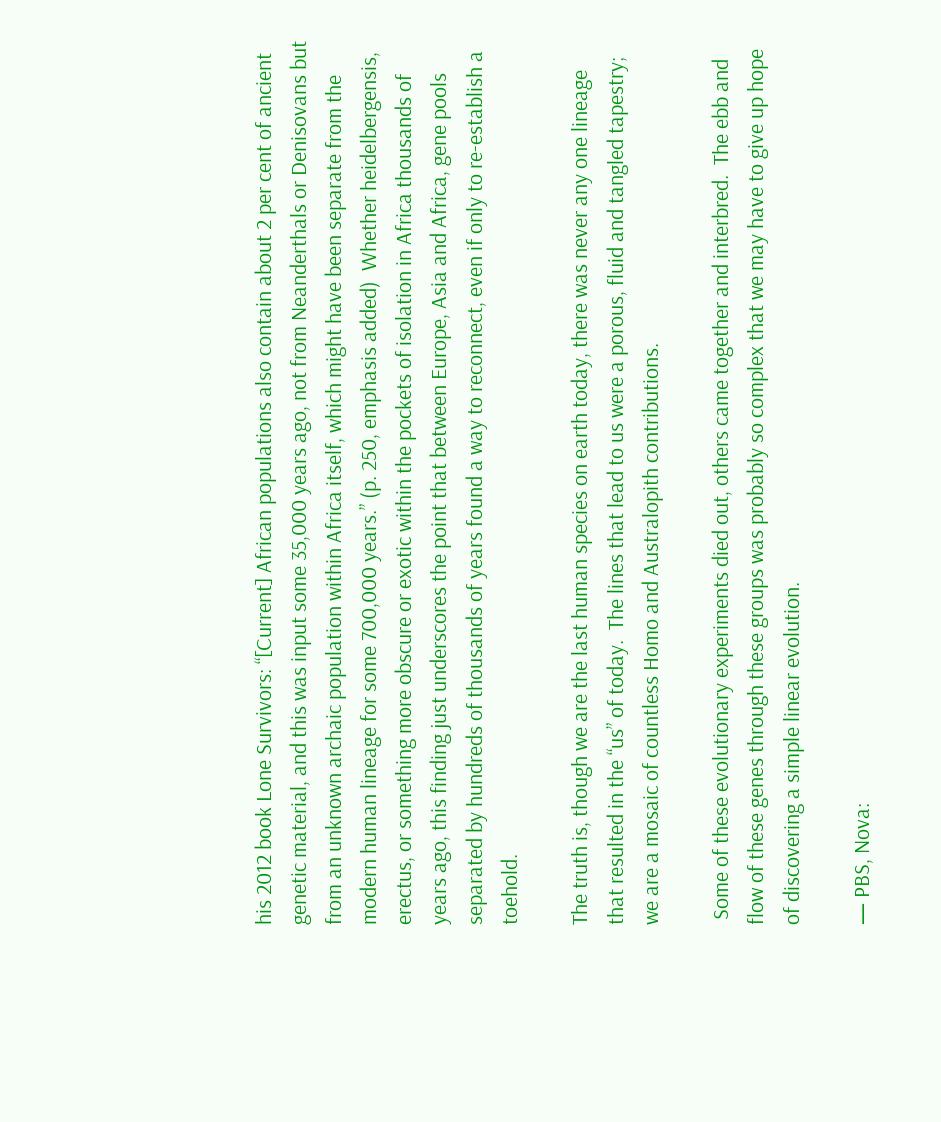his 2012 book Lone Survivors: “[Current] African populations also contain about 2 per cent of ancient genetic material, and this was input some 35,000 years ago, not from Neanderthals or Denisovans but from an unknown archaic population within Africa itself, which might have been separate from the modern human lineage for some 700,000 years.” (p. 250, emphasis added)  Whether heidelbergensis, erectus, or something more obscure or exotic within the pockets of isolation in Africa thousands of years ago, this finding just underscores the point that between Europe, Asia and Africa, gene pools separated by hundreds of thousands of years found a way to reconnect, even if only to re-establish a toehold.

The truth is, though we are the last human species on earth today, there was never any one lineage that resulted in the “us” of today.  The lines that lead to us were a porous, fluid and tangled tapestry; we are a mosaic of countless Homo and Australopith contributions.

 Some of these evolutionary experiments died out, others came together and interbred.  The ebb and flow of these genes through these groups was probably so complex that we may have to give up hope of discovering a simple linear evolution.

— PBS, Nova: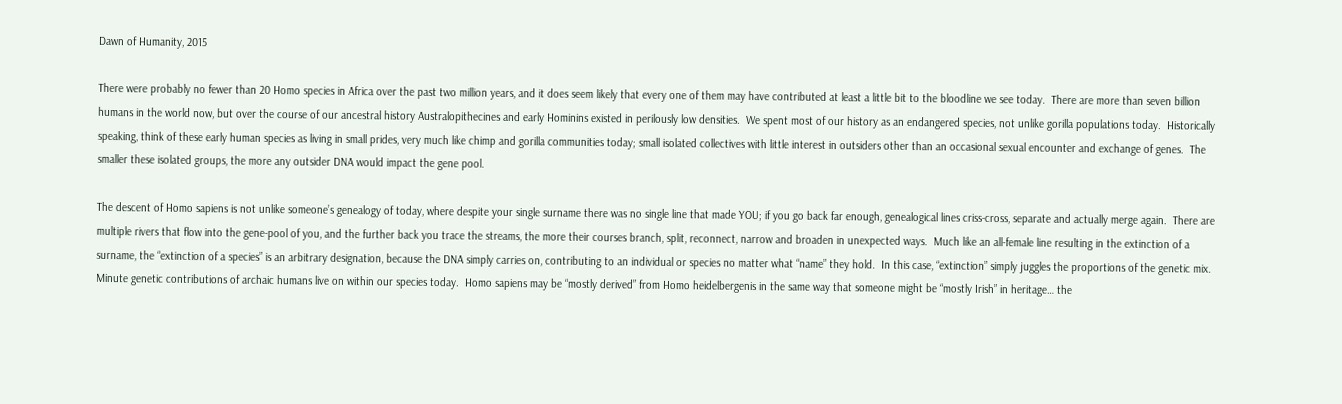Dawn of Humanity, 2015

There were probably no fewer than 20 Homo species in Africa over the past two million years, and it does seem likely that every one of them may have contributed at least a little bit to the bloodline we see today.  There are more than seven billion humans in the world now, but over the course of our ancestral history Australopithecines and early Hominins existed in perilously low densities.  We spent most of our history as an endangered species, not unlike gorilla populations today.  Historically speaking, think of these early human species as living in small prides, very much like chimp and gorilla communities today; small isolated collectives with little interest in outsiders other than an occasional sexual encounter and exchange of genes.  The smaller these isolated groups, the more any outsider DNA would impact the gene pool.

The descent of Homo sapiens is not unlike someone’s genealogy of today, where despite your single surname there was no single line that made YOU; if you go back far enough, genealogical lines criss-cross, separate and actually merge again.  There are multiple rivers that flow into the gene-pool of you, and the further back you trace the streams, the more their courses branch, split, reconnect, narrow and broaden in unexpected ways.  Much like an all-female line resulting in the extinction of a surname, the “extinction of a species” is an arbitrary designation, because the DNA simply carries on, contributing to an individual or species no matter what “name” they hold.  In this case, “extinction” simply juggles the proportions of the genetic mix.  Minute genetic contributions of archaic humans live on within our species today.  Homo sapiens may be “mostly derived” from Homo heidelbergenis in the same way that someone might be “mostly Irish” in heritage… the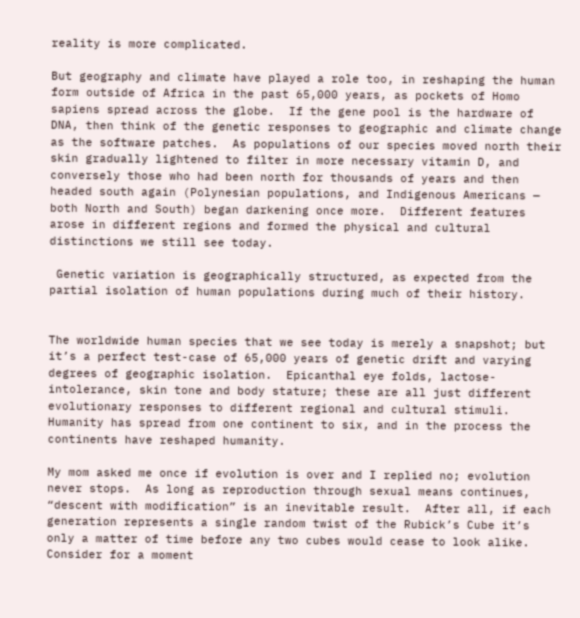reality is more complicated.

But geography and climate have played a role too, in reshaping the human form outside of Africa in the past 65,000 years, as pockets of Homo sapiens spread across the globe.  If the gene pool is the hardware of DNA, then think of the genetic responses to geographic and climate change as the software patches.  As populations of our species moved north their skin gradually lightened to filter in more necessary vitamin D, and conversely those who had been north for thousands of years and then headed south again (Polynesian populations, and Indigenous Americans — both North and South) began darkening once more.  Different features arose in different regions and formed the physical and cultural distinctions we still see today.

 Genetic variation is geographically structured, as expected from the partial isolation of human populations during much of their history.


The worldwide human species that we see today is merely a snapshot; but it’s a perfect test-case of 65,000 years of genetic drift and varying degrees of geographic isolation.  Epicanthal eye folds, lactose-intolerance, skin tone and body stature; these are all just different evolutionary responses to different regional and cultural stimuli.  Humanity has spread from one continent to six, and in the process the continents have reshaped humanity.

My mom asked me once if evolution is over and I replied no; evolution never stops.  As long as reproduction through sexual means continues, “descent with modification” is an inevitable result.  After all, if each generation represents a single random twist of the Rubick’s Cube it’s only a matter of time before any two cubes would cease to look alike.  Consider for a moment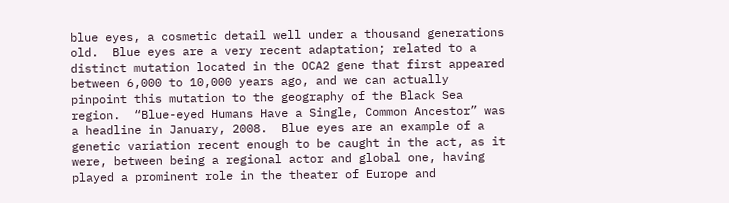blue eyes, a cosmetic detail well under a thousand generations old.  Blue eyes are a very recent adaptation; related to a distinct mutation located in the OCA2 gene that first appeared between 6,000 to 10,000 years ago, and we can actually pinpoint this mutation to the geography of the Black Sea region.  “Blue-eyed Humans Have a Single, Common Ancestor” was a headline in January, 2008.  Blue eyes are an example of a genetic variation recent enough to be caught in the act, as it were, between being a regional actor and global one, having played a prominent role in the theater of Europe and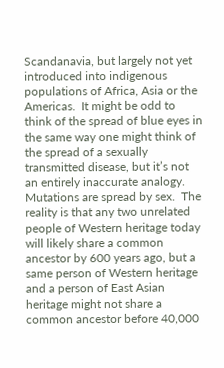Scandanavia, but largely not yet introduced into indigenous populations of Africa, Asia or the Americas.  It might be odd to think of the spread of blue eyes in the same way one might think of the spread of a sexually transmitted disease, but it’s not an entirely inaccurate analogy.  Mutations are spread by sex.  The reality is that any two unrelated people of Western heritage today will likely share a common ancestor by 600 years ago, but a same person of Western heritage and a person of East Asian heritage might not share a common ancestor before 40,000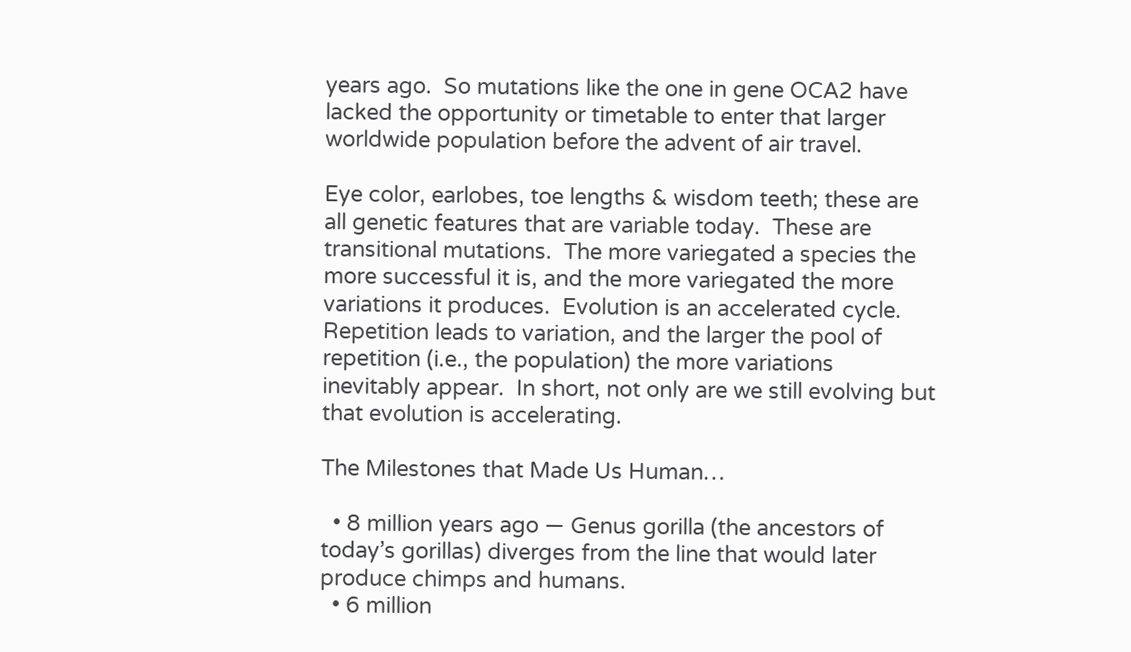years ago.  So mutations like the one in gene OCA2 have lacked the opportunity or timetable to enter that larger worldwide population before the advent of air travel.

Eye color, earlobes, toe lengths & wisdom teeth; these are all genetic features that are variable today.  These are transitional mutations.  The more variegated a species the more successful it is, and the more variegated the more variations it produces.  Evolution is an accelerated cycle.  Repetition leads to variation, and the larger the pool of repetition (i.e., the population) the more variations inevitably appear.  In short, not only are we still evolving but that evolution is accelerating.

The Milestones that Made Us Human…

  • 8 million years ago — Genus gorilla (the ancestors of today’s gorillas) diverges from the line that would later produce chimps and humans.
  • 6 million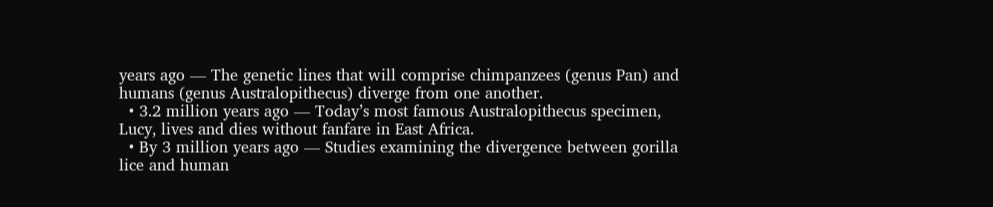years ago — The genetic lines that will comprise chimpanzees (genus Pan) and humans (genus Australopithecus) diverge from one another.
  • 3.2 million years ago — Today’s most famous Australopithecus specimen, Lucy, lives and dies without fanfare in East Africa.
  • By 3 million years ago — Studies examining the divergence between gorilla lice and human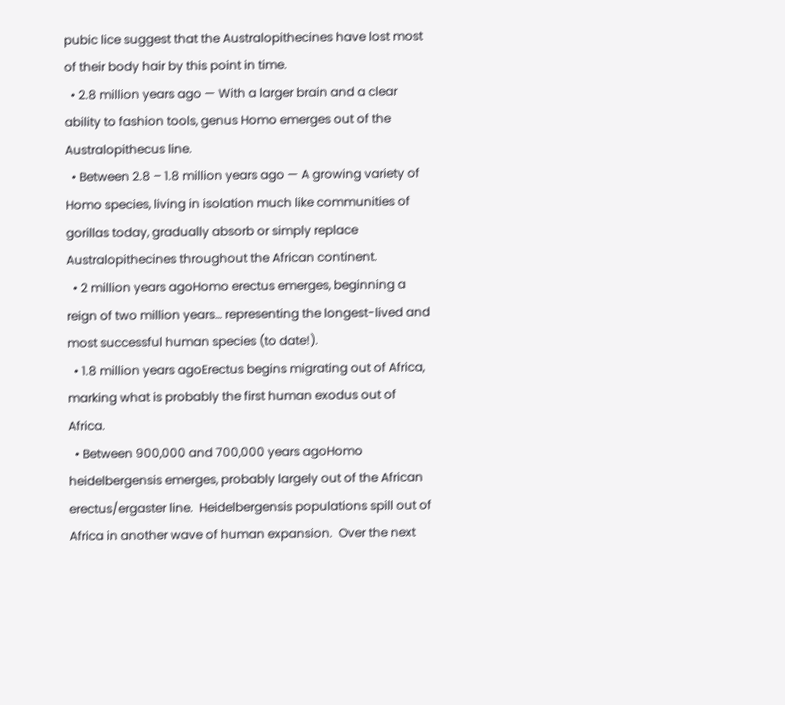pubic lice suggest that the Australopithecines have lost most of their body hair by this point in time.
  • 2.8 million years ago — With a larger brain and a clear ability to fashion tools, genus Homo emerges out of the Australopithecus line.
  • Between 2.8 – 1.8 million years ago — A growing variety of Homo species, living in isolation much like communities of gorillas today, gradually absorb or simply replace Australopithecines throughout the African continent.
  • 2 million years agoHomo erectus emerges, beginning a reign of two million years… representing the longest-lived and most successful human species (to date!).
  • 1.8 million years agoErectus begins migrating out of Africa, marking what is probably the first human exodus out of Africa.
  • Between 900,000 and 700,000 years agoHomo heidelbergensis emerges, probably largely out of the African erectus/ergaster line.  Heidelbergensis populations spill out of Africa in another wave of human expansion.  Over the next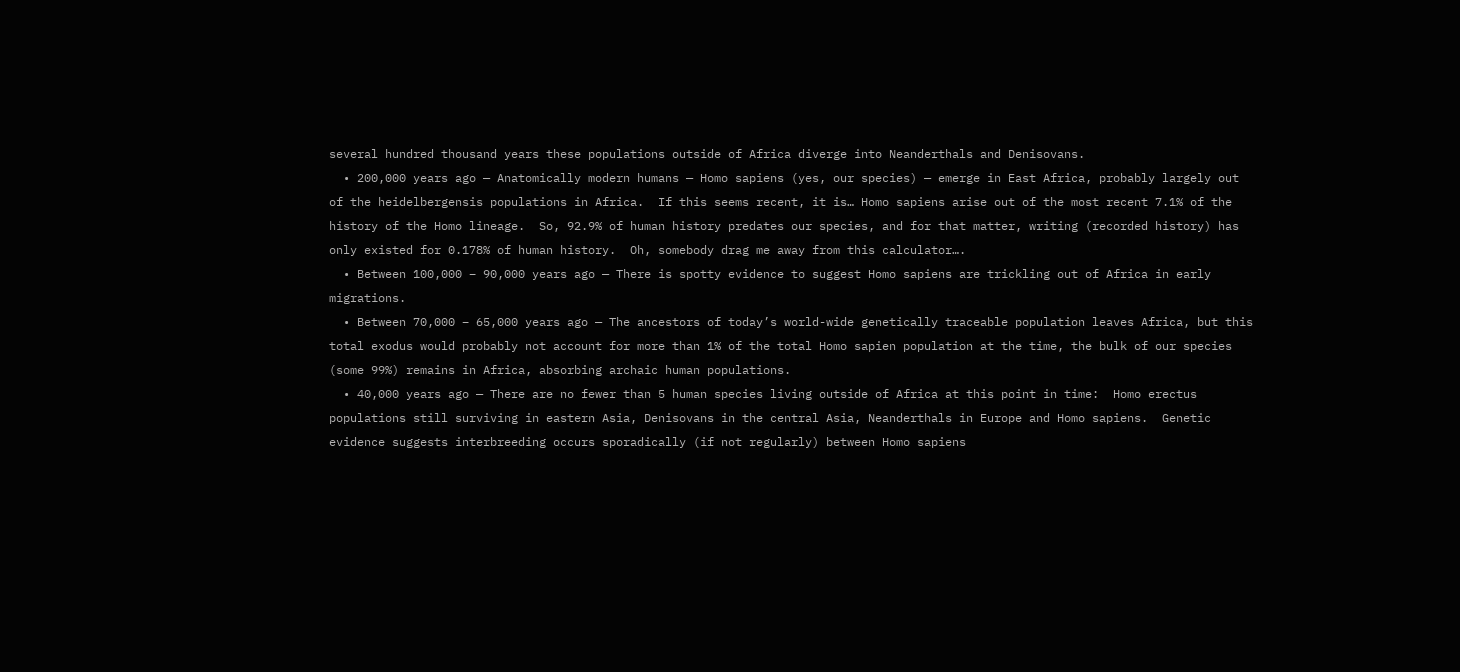several hundred thousand years these populations outside of Africa diverge into Neanderthals and Denisovans.
  • 200,000 years ago — Anatomically modern humans — Homo sapiens (yes, our species) — emerge in East Africa, probably largely out of the heidelbergensis populations in Africa.  If this seems recent, it is… Homo sapiens arise out of the most recent 7.1% of the history of the Homo lineage.  So, 92.9% of human history predates our species, and for that matter, writing (recorded history) has only existed for 0.178% of human history.  Oh, somebody drag me away from this calculator….
  • Between 100,000 – 90,000 years ago — There is spotty evidence to suggest Homo sapiens are trickling out of Africa in early migrations.
  • Between 70,000 – 65,000 years ago — The ancestors of today’s world-wide genetically traceable population leaves Africa, but this total exodus would probably not account for more than 1% of the total Homo sapien population at the time, the bulk of our species (some 99%) remains in Africa, absorbing archaic human populations.
  • 40,000 years ago — There are no fewer than 5 human species living outside of Africa at this point in time:  Homo erectus populations still surviving in eastern Asia, Denisovans in the central Asia, Neanderthals in Europe and Homo sapiens.  Genetic evidence suggests interbreeding occurs sporadically (if not regularly) between Homo sapiens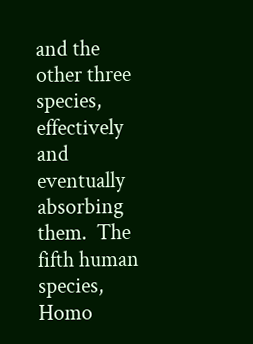and the other three species, effectively and eventually absorbing them.  The fifth human species, Homo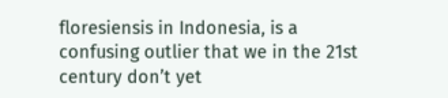floresiensis in Indonesia, is a confusing outlier that we in the 21st century don’t yet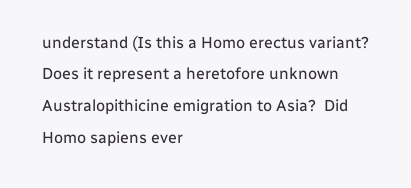understand (Is this a Homo erectus variant?  Does it represent a heretofore unknown Australopithicine emigration to Asia?  Did Homo sapiens ever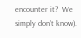encounter it?  We simply don’t know).